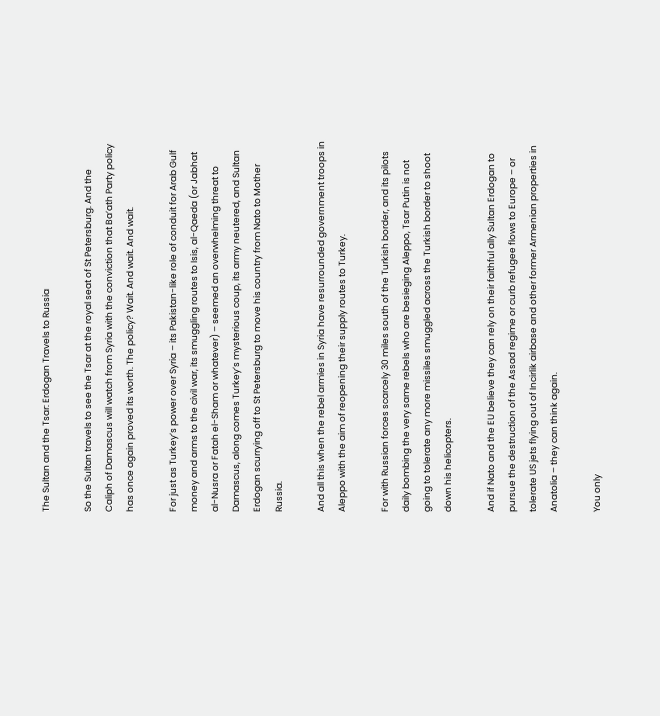The Sultan and the Tsar: Erdogan Travels to Russia

So the Sultan travels to see the Tsar at the royal seat of St Petersburg. And the Caliph of Damascus will watch from Syria with the conviction that Ba’ath Party policy has once again proved its worth. The policy? Wait. And wait. And wait.

For just as Turkey’s power over Syria – its Pakistan-like role of conduit for Arab Gulf money and arms to the civil war, its smuggling routes to Isis, al-Qaeda (or Jabhat al-Nusra or Fatah el-Sham or whatever) – seemed an overwhelming threat to Damascus, along comes Turkey’s mysterious coup, its army neutered, and Sultan Erdogan scurrying off to St Petersburg to move his country from Nato to Mother Russia.

And all this when the rebel armies in Syria have resurrounded government troops in Aleppo with the aim of reopening their supply routes to Turkey.

For with Russian forces scarcely 30 miles south of the Turkish border, and its pilots daily bombing the very same rebels who are besieging Aleppo, Tsar Putin is not going to tolerate any more missiles smuggled across the Turkish border to shoot down his helicopters.

And if Nato and the EU believe they can rely on their faithful ally Sultan Erdogan to pursue the destruction of the Assad regime or curb refugee flows to Europe – or tolerate US jets flying out of Incirlik airbase and other former Armenian properties in Anatolia – they can think again.

You only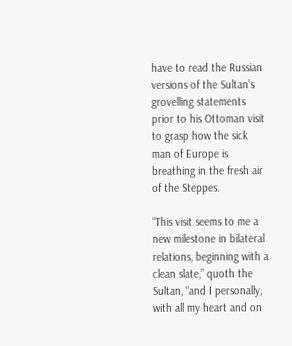have to read the Russian versions of the Sultan’s grovelling statements prior to his Ottoman visit to grasp how the sick man of Europe is breathing in the fresh air of the Steppes.

“This visit seems to me a new milestone in bilateral relations, beginning with a clean slate,” quoth the Sultan, “and I personally, with all my heart and on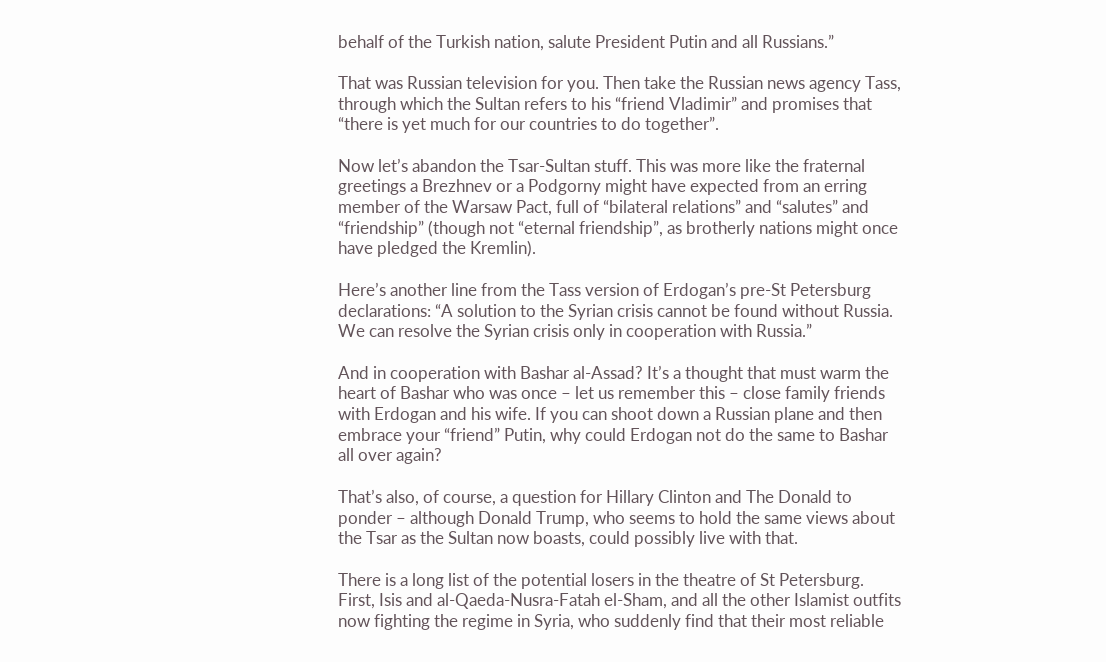behalf of the Turkish nation, salute President Putin and all Russians.”

That was Russian television for you. Then take the Russian news agency Tass, through which the Sultan refers to his “friend Vladimir” and promises that “there is yet much for our countries to do together”.

Now let’s abandon the Tsar-Sultan stuff. This was more like the fraternal greetings a Brezhnev or a Podgorny might have expected from an erring member of the Warsaw Pact, full of “bilateral relations” and “salutes” and “friendship” (though not “eternal friendship”, as brotherly nations might once have pledged the Kremlin).

Here’s another line from the Tass version of Erdogan’s pre-St Petersburg declarations: “A solution to the Syrian crisis cannot be found without Russia. We can resolve the Syrian crisis only in cooperation with Russia.”

And in cooperation with Bashar al-Assad? It’s a thought that must warm the heart of Bashar who was once – let us remember this – close family friends with Erdogan and his wife. If you can shoot down a Russian plane and then embrace your “friend” Putin, why could Erdogan not do the same to Bashar all over again?

That’s also, of course, a question for Hillary Clinton and The Donald to ponder – although Donald Trump, who seems to hold the same views about the Tsar as the Sultan now boasts, could possibly live with that.

There is a long list of the potential losers in the theatre of St Petersburg. First, Isis and al-Qaeda-Nusra-Fatah el-Sham, and all the other Islamist outfits now fighting the regime in Syria, who suddenly find that their most reliable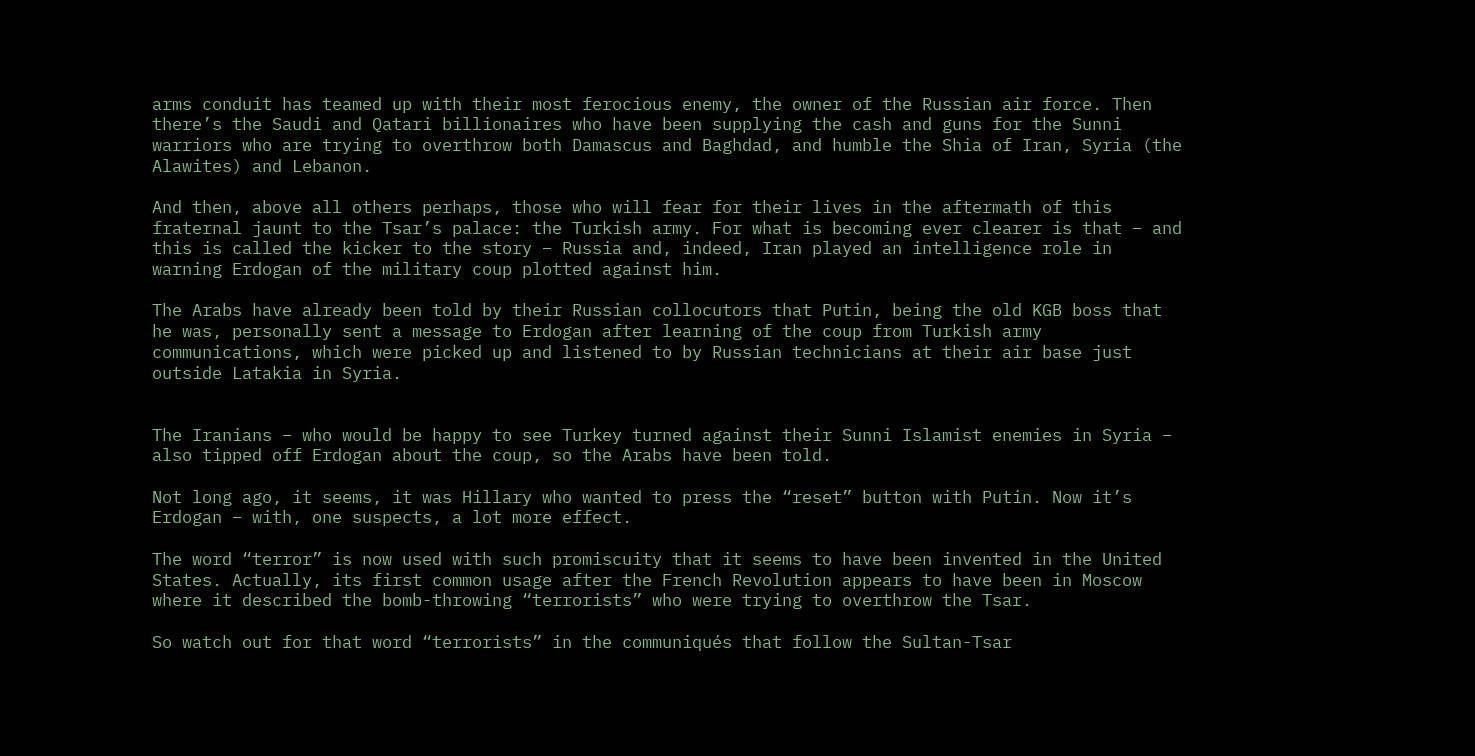arms conduit has teamed up with their most ferocious enemy, the owner of the Russian air force. Then there’s the Saudi and Qatari billionaires who have been supplying the cash and guns for the Sunni warriors who are trying to overthrow both Damascus and Baghdad, and humble the Shia of Iran, Syria (the Alawites) and Lebanon.

And then, above all others perhaps, those who will fear for their lives in the aftermath of this fraternal jaunt to the Tsar’s palace: the Turkish army. For what is becoming ever clearer is that – and this is called the kicker to the story – Russia and, indeed, Iran played an intelligence role in warning Erdogan of the military coup plotted against him.

The Arabs have already been told by their Russian collocutors that Putin, being the old KGB boss that he was, personally sent a message to Erdogan after learning of the coup from Turkish army communications, which were picked up and listened to by Russian technicians at their air base just outside Latakia in Syria.


The Iranians – who would be happy to see Turkey turned against their Sunni Islamist enemies in Syria – also tipped off Erdogan about the coup, so the Arabs have been told.

Not long ago, it seems, it was Hillary who wanted to press the “reset” button with Putin. Now it’s Erdogan – with, one suspects, a lot more effect.

The word “terror” is now used with such promiscuity that it seems to have been invented in the United States. Actually, its first common usage after the French Revolution appears to have been in Moscow where it described the bomb-throwing “terrorists” who were trying to overthrow the Tsar.

So watch out for that word “terrorists” in the communiqués that follow the Sultan-Tsar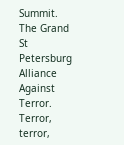Summit. The Grand St Petersburg Alliance Against Terror. Terror, terror,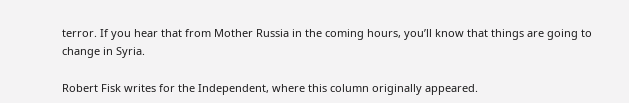terror. If you hear that from Mother Russia in the coming hours, you’ll know that things are going to change in Syria.

Robert Fisk writes for the Independent, where this column originally appeared.